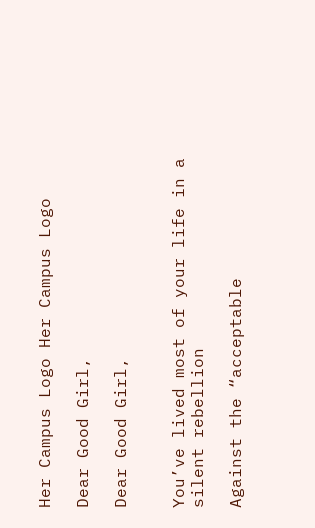Her Campus Logo Her Campus Logo

Dear Good Girl,

Dear Good Girl,


You’ve lived most of your life in a silent rebellion

Against the “acceptable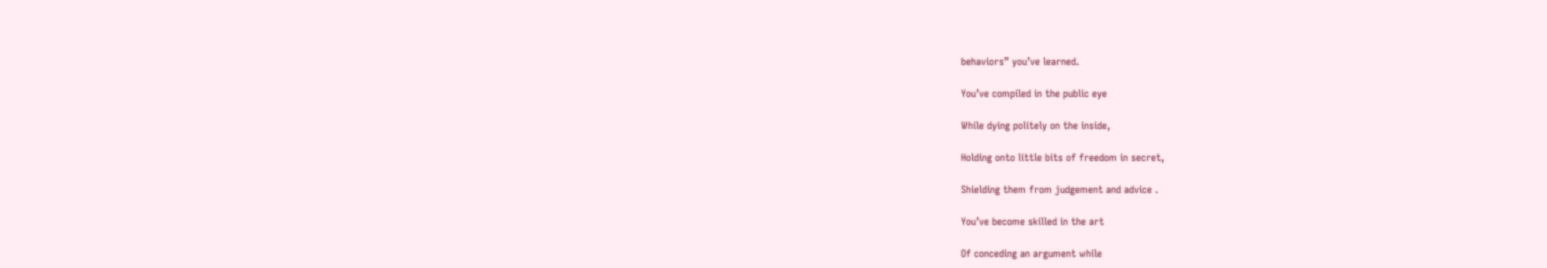behaviors” you’ve learned.

You’ve compiled in the public eye

While dying politely on the inside,

Holding onto little bits of freedom in secret,

Shielding them from judgement and advice .

You’ve become skilled in the art

Of conceding an argument while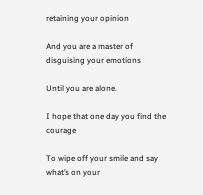retaining your opinion

And you are a master of disguising your emotions

Until you are alone.

I hope that one day you find the courage

To wipe off your smile and say what’s on your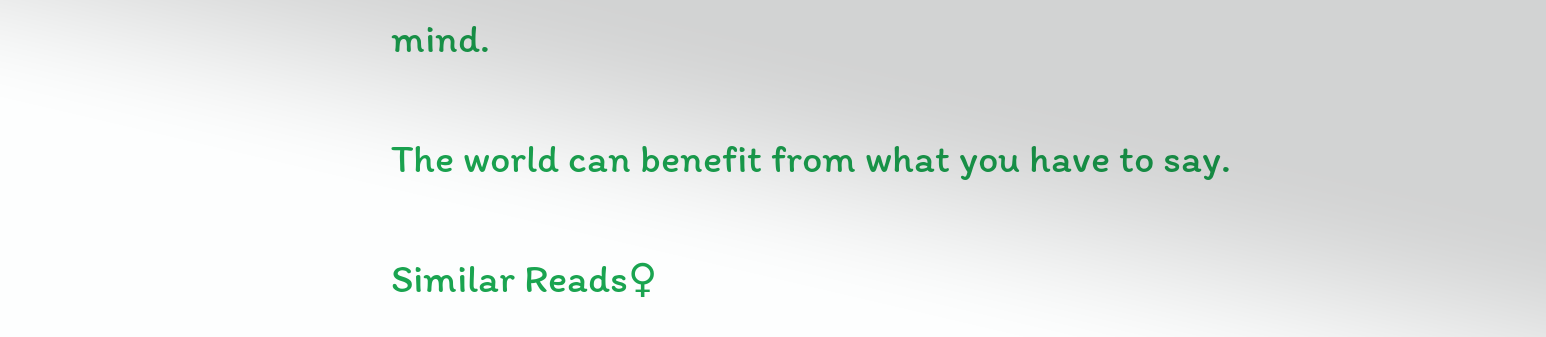mind.

The world can benefit from what you have to say.

Similar Reads♀